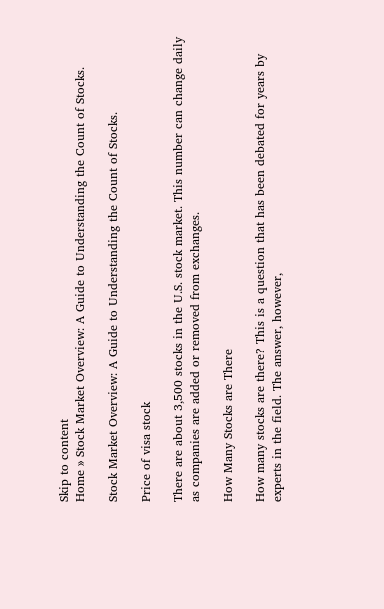Skip to content
Home » Stock Market Overview: A Guide to Understanding the Count of Stocks.

Stock Market Overview: A Guide to Understanding the Count of Stocks.

Price of visa stock

There are about 3,500 stocks in the U.S. stock market. This number can change daily as companies are added or removed from exchanges.

How Many Stocks are There

How many stocks are there? This is a question that has been debated for years by experts in the field. The answer, however,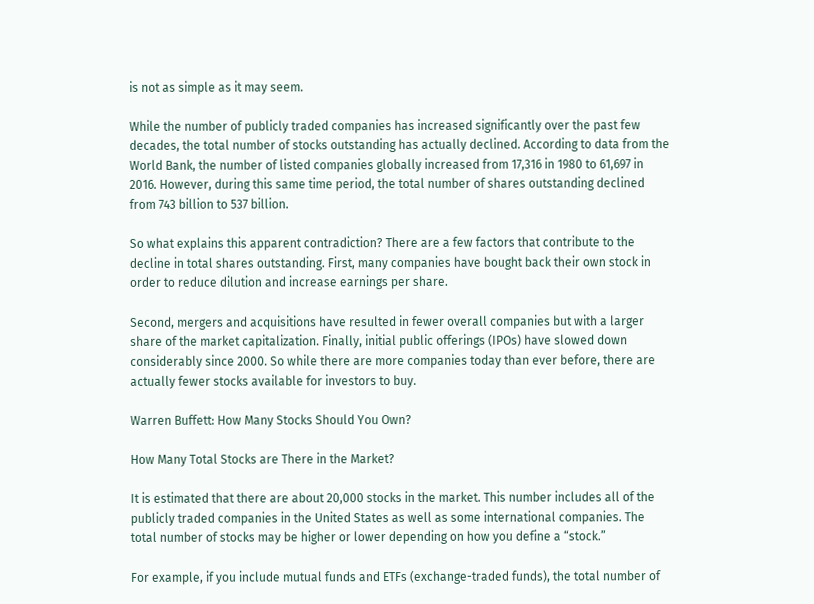is not as simple as it may seem.

While the number of publicly traded companies has increased significantly over the past few decades, the total number of stocks outstanding has actually declined. According to data from the World Bank, the number of listed companies globally increased from 17,316 in 1980 to 61,697 in 2016. However, during this same time period, the total number of shares outstanding declined from 743 billion to 537 billion.

So what explains this apparent contradiction? There are a few factors that contribute to the decline in total shares outstanding. First, many companies have bought back their own stock in order to reduce dilution and increase earnings per share.

Second, mergers and acquisitions have resulted in fewer overall companies but with a larger share of the market capitalization. Finally, initial public offerings (IPOs) have slowed down considerably since 2000. So while there are more companies today than ever before, there are actually fewer stocks available for investors to buy.

Warren Buffett: How Many Stocks Should You Own?

How Many Total Stocks are There in the Market?

It is estimated that there are about 20,000 stocks in the market. This number includes all of the publicly traded companies in the United States as well as some international companies. The total number of stocks may be higher or lower depending on how you define a “stock.”

For example, if you include mutual funds and ETFs (exchange-traded funds), the total number of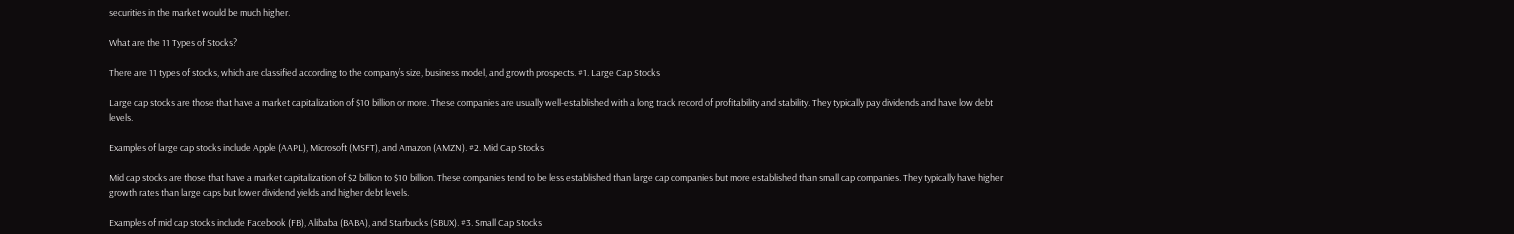securities in the market would be much higher.

What are the 11 Types of Stocks?

There are 11 types of stocks, which are classified according to the company’s size, business model, and growth prospects. #1. Large Cap Stocks

Large cap stocks are those that have a market capitalization of $10 billion or more. These companies are usually well-established with a long track record of profitability and stability. They typically pay dividends and have low debt levels.

Examples of large cap stocks include Apple (AAPL), Microsoft (MSFT), and Amazon (AMZN). #2. Mid Cap Stocks

Mid cap stocks are those that have a market capitalization of $2 billion to $10 billion. These companies tend to be less established than large cap companies but more established than small cap companies. They typically have higher growth rates than large caps but lower dividend yields and higher debt levels.

Examples of mid cap stocks include Facebook (FB), Alibaba (BABA), and Starbucks (SBUX). #3. Small Cap Stocks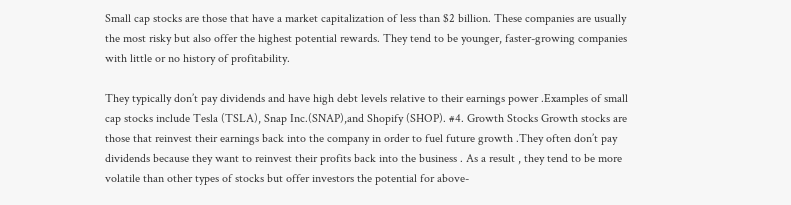Small cap stocks are those that have a market capitalization of less than $2 billion. These companies are usually the most risky but also offer the highest potential rewards. They tend to be younger, faster-growing companies with little or no history of profitability.

They typically don’t pay dividends and have high debt levels relative to their earnings power .Examples of small cap stocks include Tesla (TSLA), Snap Inc.(SNAP),and Shopify (SHOP). #4. Growth Stocks Growth stocks are those that reinvest their earnings back into the company in order to fuel future growth .They often don’t pay dividends because they want to reinvest their profits back into the business . As a result , they tend to be more volatile than other types of stocks but offer investors the potential for above-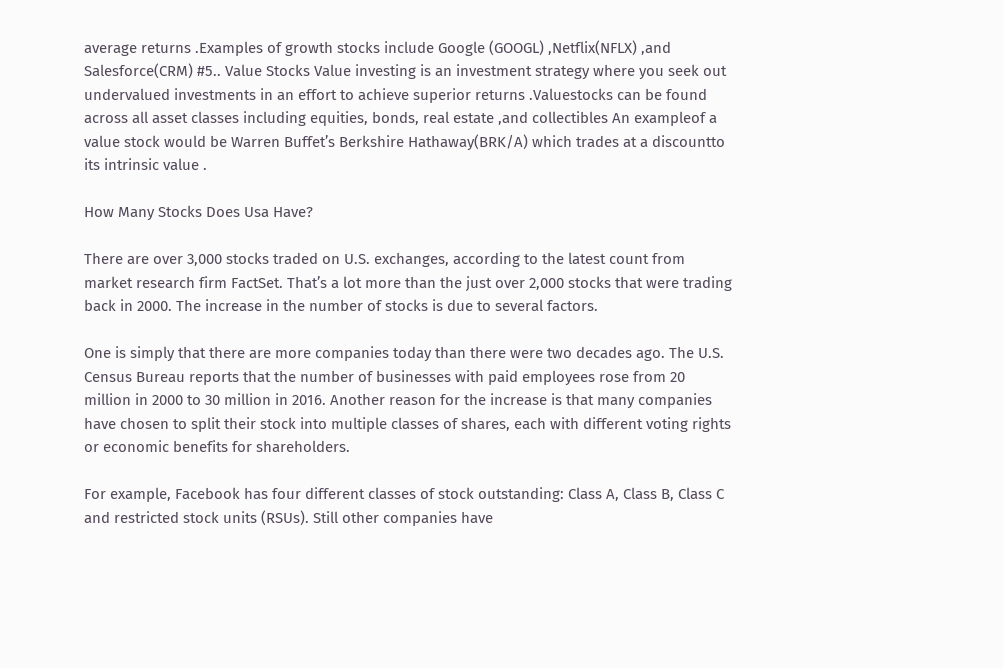average returns .Examples of growth stocks include Google (GOOGL) ,Netflix(NFLX) ,and Salesforce(CRM) #5.. Value Stocks Value investing is an investment strategy where you seek out undervalued investments in an effort to achieve superior returns .Valuestocks can be found across all asset classes including equities, bonds, real estate ,and collectibles An exampleof a value stock would be Warren Buffet’s Berkshire Hathaway(BRK/A) which trades at a discountto its intrinsic value .

How Many Stocks Does Usa Have?

There are over 3,000 stocks traded on U.S. exchanges, according to the latest count from market research firm FactSet. That’s a lot more than the just over 2,000 stocks that were trading back in 2000. The increase in the number of stocks is due to several factors.

One is simply that there are more companies today than there were two decades ago. The U.S. Census Bureau reports that the number of businesses with paid employees rose from 20 million in 2000 to 30 million in 2016. Another reason for the increase is that many companies have chosen to split their stock into multiple classes of shares, each with different voting rights or economic benefits for shareholders.

For example, Facebook has four different classes of stock outstanding: Class A, Class B, Class C and restricted stock units (RSUs). Still other companies have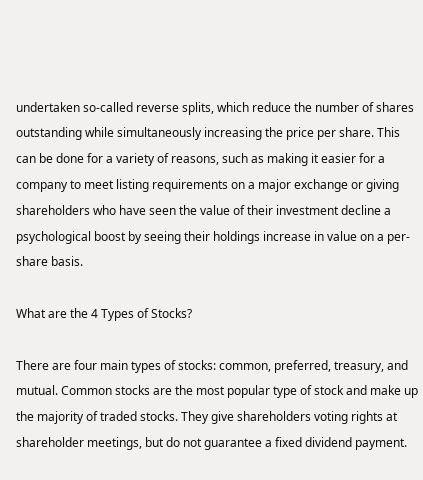undertaken so-called reverse splits, which reduce the number of shares outstanding while simultaneously increasing the price per share. This can be done for a variety of reasons, such as making it easier for a company to meet listing requirements on a major exchange or giving shareholders who have seen the value of their investment decline a psychological boost by seeing their holdings increase in value on a per-share basis.

What are the 4 Types of Stocks?

There are four main types of stocks: common, preferred, treasury, and mutual. Common stocks are the most popular type of stock and make up the majority of traded stocks. They give shareholders voting rights at shareholder meetings, but do not guarantee a fixed dividend payment.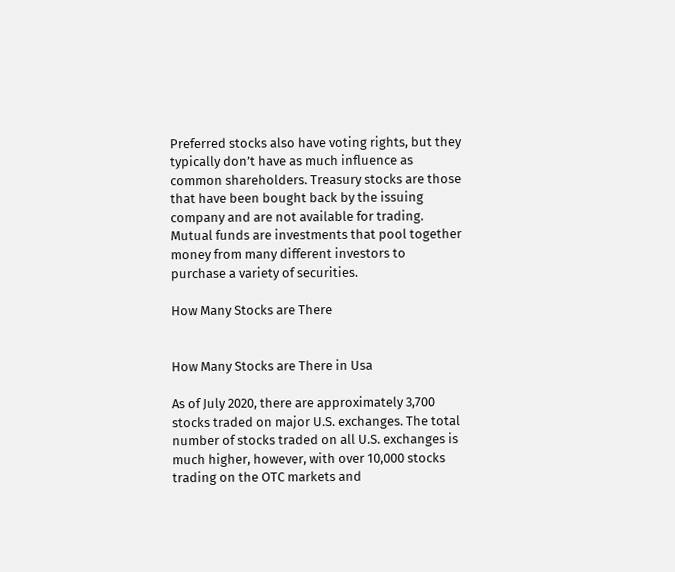Preferred stocks also have voting rights, but they typically don’t have as much influence as common shareholders. Treasury stocks are those that have been bought back by the issuing company and are not available for trading. Mutual funds are investments that pool together money from many different investors to purchase a variety of securities.

How Many Stocks are There


How Many Stocks are There in Usa

As of July 2020, there are approximately 3,700 stocks traded on major U.S. exchanges. The total number of stocks traded on all U.S. exchanges is much higher, however, with over 10,000 stocks trading on the OTC markets and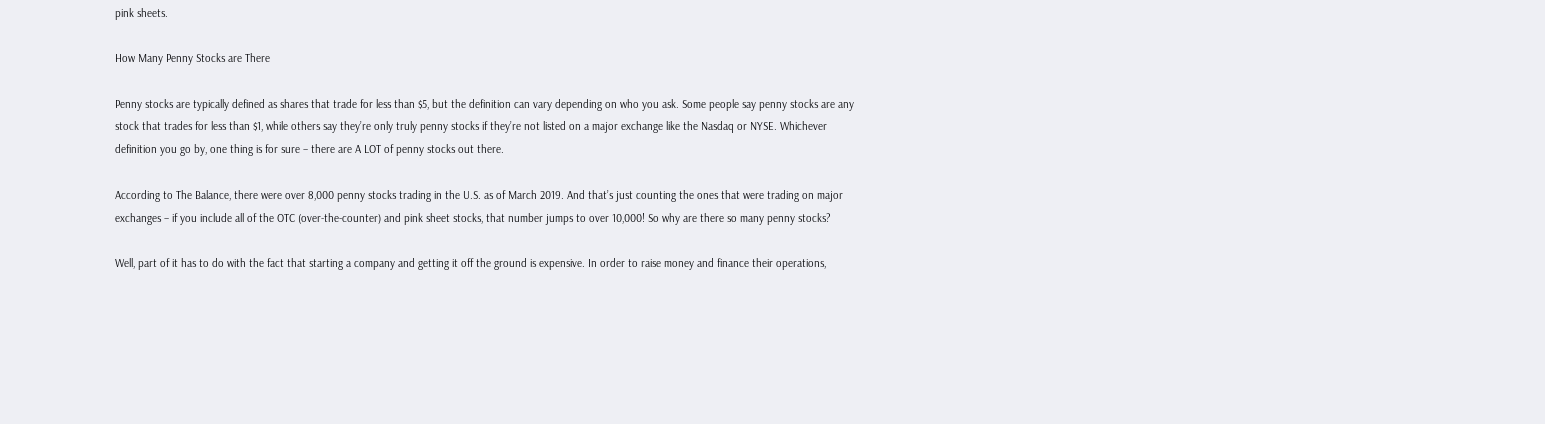pink sheets.

How Many Penny Stocks are There

Penny stocks are typically defined as shares that trade for less than $5, but the definition can vary depending on who you ask. Some people say penny stocks are any stock that trades for less than $1, while others say they’re only truly penny stocks if they’re not listed on a major exchange like the Nasdaq or NYSE. Whichever definition you go by, one thing is for sure – there are A LOT of penny stocks out there.

According to The Balance, there were over 8,000 penny stocks trading in the U.S. as of March 2019. And that’s just counting the ones that were trading on major exchanges – if you include all of the OTC (over-the-counter) and pink sheet stocks, that number jumps to over 10,000! So why are there so many penny stocks?

Well, part of it has to do with the fact that starting a company and getting it off the ground is expensive. In order to raise money and finance their operations,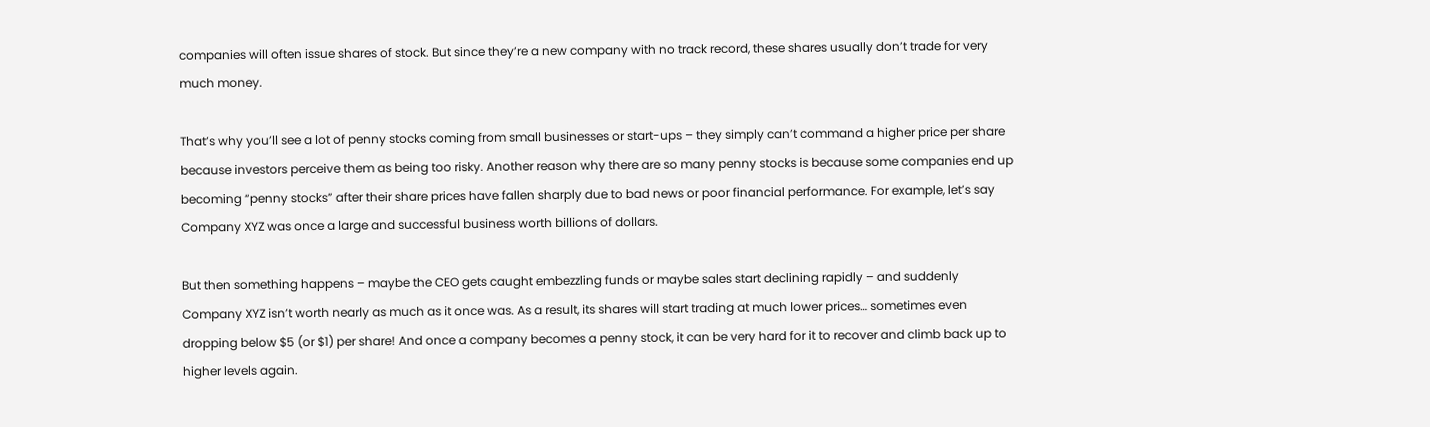companies will often issue shares of stock. But since they’re a new company with no track record, these shares usually don’t trade for very much money.

That’s why you’ll see a lot of penny stocks coming from small businesses or start-ups – they simply can’t command a higher price per share because investors perceive them as being too risky. Another reason why there are so many penny stocks is because some companies end up becoming “penny stocks” after their share prices have fallen sharply due to bad news or poor financial performance. For example, let’s say Company XYZ was once a large and successful business worth billions of dollars.

But then something happens – maybe the CEO gets caught embezzling funds or maybe sales start declining rapidly – and suddenly Company XYZ isn’t worth nearly as much as it once was. As a result, its shares will start trading at much lower prices… sometimes even dropping below $5 (or $1) per share! And once a company becomes a penny stock, it can be very hard for it to recover and climb back up to higher levels again.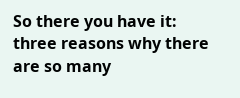So there you have it: three reasons why there are so many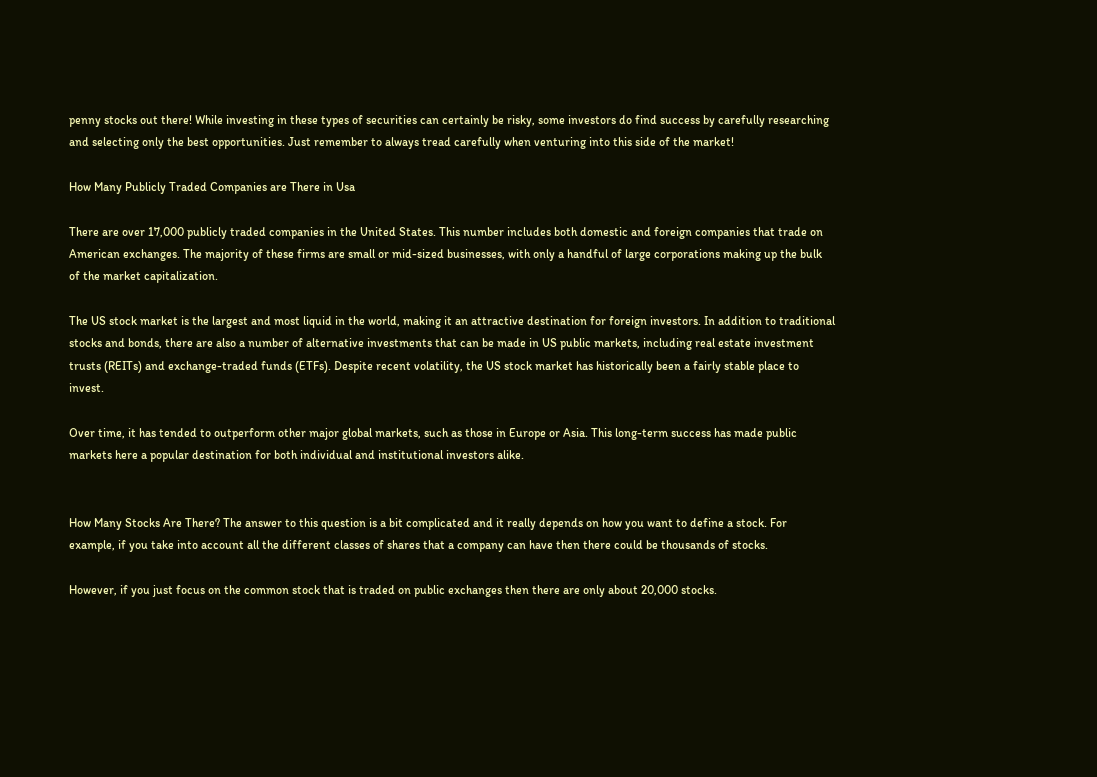penny stocks out there! While investing in these types of securities can certainly be risky, some investors do find success by carefully researching and selecting only the best opportunities. Just remember to always tread carefully when venturing into this side of the market!

How Many Publicly Traded Companies are There in Usa

There are over 17,000 publicly traded companies in the United States. This number includes both domestic and foreign companies that trade on American exchanges. The majority of these firms are small or mid-sized businesses, with only a handful of large corporations making up the bulk of the market capitalization.

The US stock market is the largest and most liquid in the world, making it an attractive destination for foreign investors. In addition to traditional stocks and bonds, there are also a number of alternative investments that can be made in US public markets, including real estate investment trusts (REITs) and exchange-traded funds (ETFs). Despite recent volatility, the US stock market has historically been a fairly stable place to invest.

Over time, it has tended to outperform other major global markets, such as those in Europe or Asia. This long-term success has made public markets here a popular destination for both individual and institutional investors alike.


How Many Stocks Are There? The answer to this question is a bit complicated and it really depends on how you want to define a stock. For example, if you take into account all the different classes of shares that a company can have then there could be thousands of stocks.

However, if you just focus on the common stock that is traded on public exchanges then there are only about 20,000 stocks.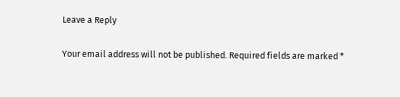Leave a Reply

Your email address will not be published. Required fields are marked *